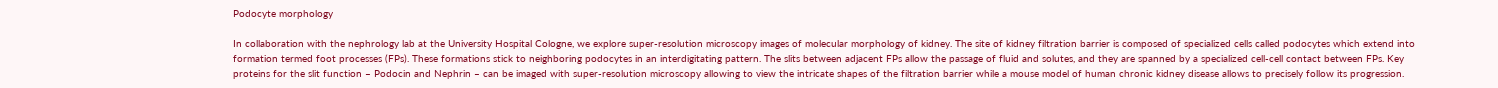Podocyte morphology

In collaboration with the nephrology lab at the University Hospital Cologne, we explore super-resolution microscopy images of molecular morphology of kidney. The site of kidney filtration barrier is composed of specialized cells called podocytes which extend into formation termed foot processes (FPs). These formations stick to neighboring podocytes in an interdigitating pattern. The slits between adjacent FPs allow the passage of fluid and solutes, and they are spanned by a specialized cell-cell contact between FPs. Key proteins for the slit function – Podocin and Nephrin – can be imaged with super-resolution microscopy allowing to view the intricate shapes of the filtration barrier while a mouse model of human chronic kidney disease allows to precisely follow its progression.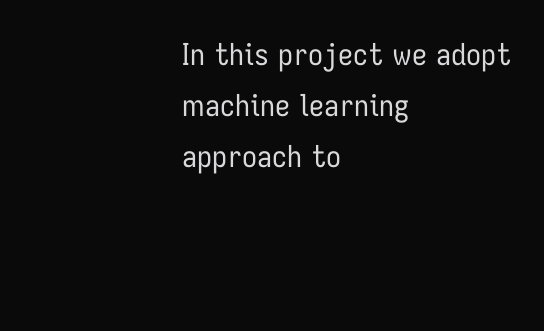In this project we adopt machine learning approach to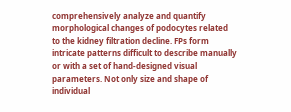comprehensively analyze and quantify morphological changes of podocytes related to the kidney filtration decline. FPs form intricate patterns difficult to describe manually or with a set of hand-designed visual parameters. Not only size and shape of individual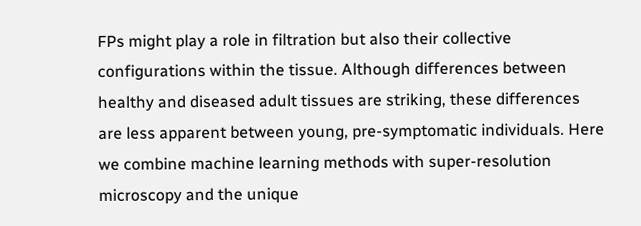FPs might play a role in filtration but also their collective configurations within the tissue. Although differences between healthy and diseased adult tissues are striking, these differences are less apparent between young, pre-symptomatic individuals. Here we combine machine learning methods with super-resolution microscopy and the unique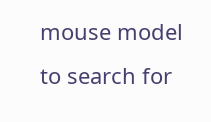mouse model to search for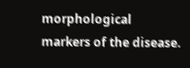morphological markers of the disease.